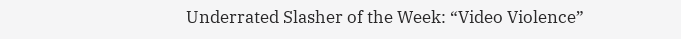Underrated Slasher of the Week: “Video Violence”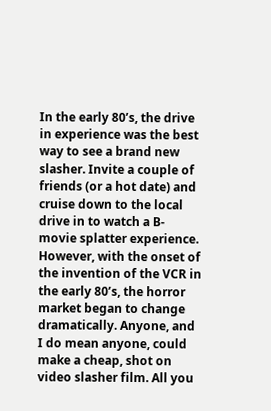In the early 80’s, the drive in experience was the best way to see a brand new slasher. Invite a couple of friends (or a hot date) and cruise down to the local drive in to watch a B-movie splatter experience. However, with the onset of the invention of the VCR in the early 80’s, the horror market began to change dramatically. Anyone, and I do mean anyone, could make a cheap, shot on video slasher film. All you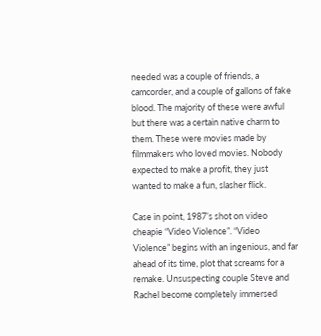needed was a couple of friends, a camcorder, and a couple of gallons of fake blood. The majority of these were awful but there was a certain native charm to them. These were movies made by filmmakers who loved movies. Nobody expected to make a profit, they just wanted to make a fun, slasher flick.

Case in point, 1987’s shot on video cheapie “Video Violence”. “Video Violence” begins with an ingenious, and far ahead of its time, plot that screams for a remake. Unsuspecting couple Steve and Rachel become completely immersed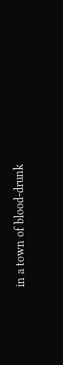in a town of blood-drunk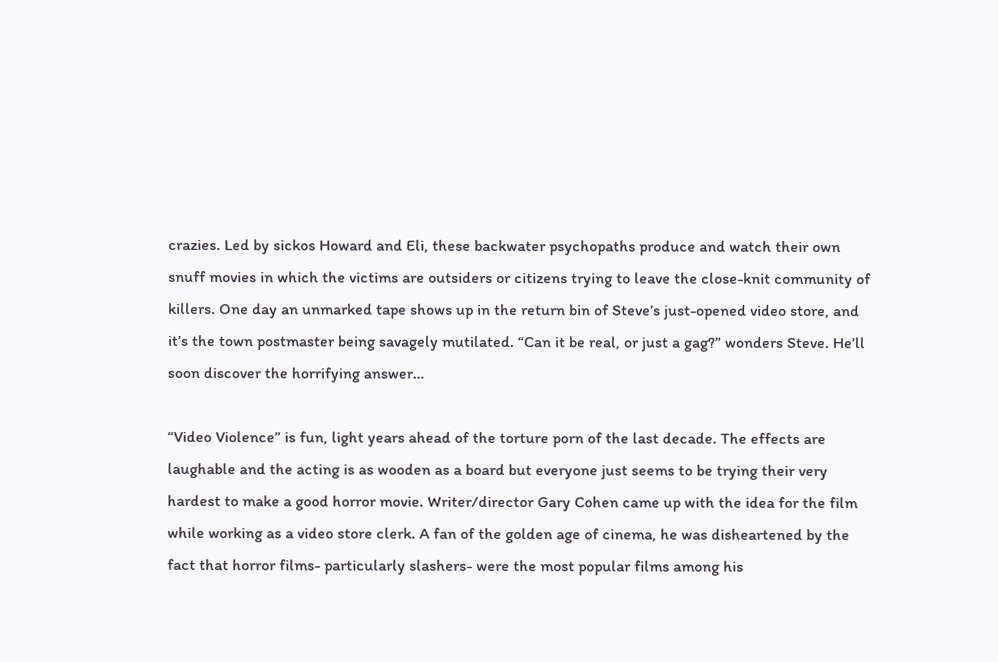crazies. Led by sickos Howard and Eli, these backwater psychopaths produce and watch their own snuff movies in which the victims are outsiders or citizens trying to leave the close-knit community of killers. One day an unmarked tape shows up in the return bin of Steve’s just-opened video store, and it’s the town postmaster being savagely mutilated. “Can it be real, or just a gag?” wonders Steve. He’ll soon discover the horrifying answer…

“Video Violence” is fun, light years ahead of the torture porn of the last decade. The effects are laughable and the acting is as wooden as a board but everyone just seems to be trying their very hardest to make a good horror movie. Writer/director Gary Cohen came up with the idea for the film while working as a video store clerk. A fan of the golden age of cinema, he was disheartened by the fact that horror films- particularly slashers- were the most popular films among his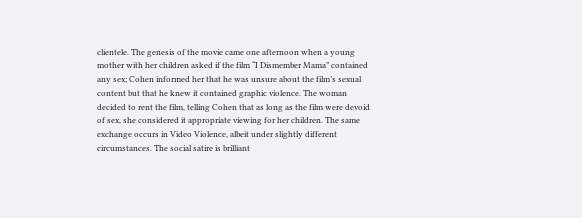clientele. The genesis of the movie came one afternoon when a young mother with her children asked if the film “I Dismember Mama” contained any sex; Cohen informed her that he was unsure about the film’s sexual content but that he knew it contained graphic violence. The woman decided to rent the film, telling Cohen that as long as the film were devoid of sex, she considered it appropriate viewing for her children. The same exchange occurs in Video Violence, albeit under slightly different circumstances. The social satire is brilliant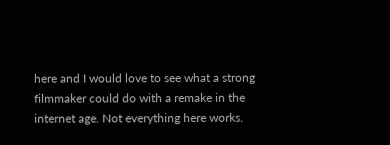here and I would love to see what a strong filmmaker could do with a remake in the internet age. Not everything here works.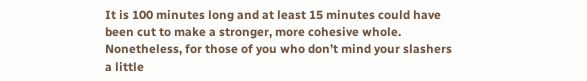It is 100 minutes long and at least 15 minutes could have been cut to make a stronger, more cohesive whole. Nonetheless, for those of you who don’t mind your slashers a little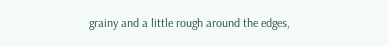grainy and a little rough around the edges,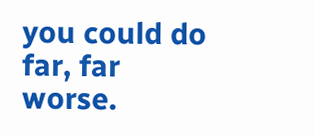you could do far, far worse.